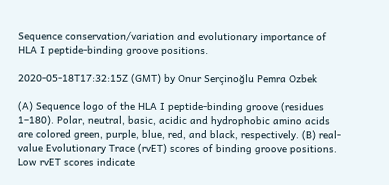Sequence conservation/variation and evolutionary importance of HLA I peptide-binding groove positions.

2020-05-18T17:32:15Z (GMT) by Onur Serçinoğlu Pemra Ozbek

(A) Sequence logo of the HLA I peptide-binding groove (residues 1–180). Polar, neutral, basic, acidic and hydrophobic amino acids are colored green, purple, blue, red, and black, respectively. (B) real-value Evolutionary Trace (rvET) scores of binding groove positions. Low rvET scores indicate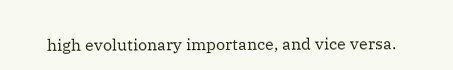high evolutionary importance, and vice versa.